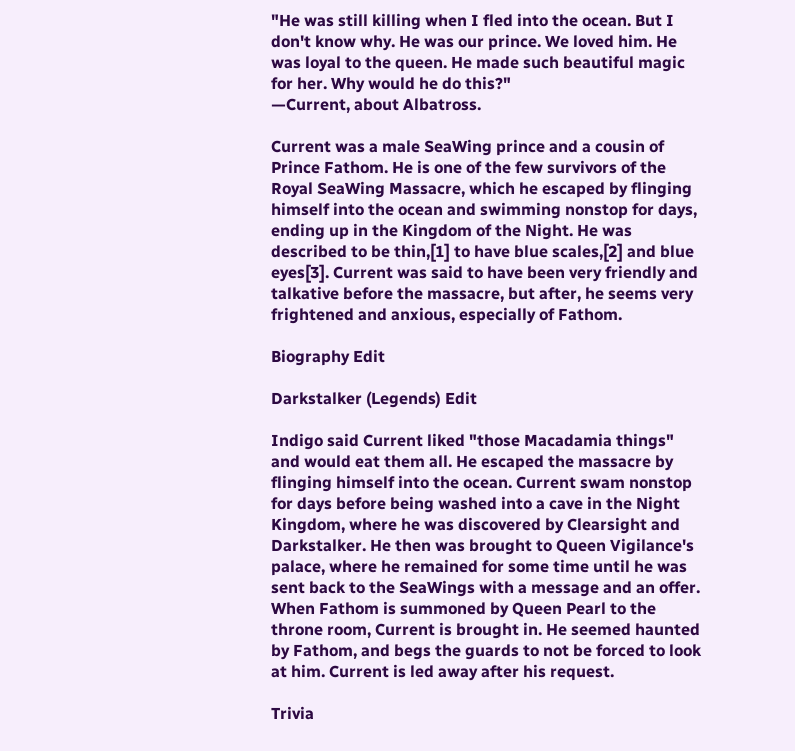"He was still killing when I fled into the ocean. But I don't know why. He was our prince. We loved him. He was loyal to the queen. He made such beautiful magic for her. Why would he do this?"
—Current, about Albatross.

Current was a male SeaWing prince and a cousin of Prince Fathom. He is one of the few survivors of the Royal SeaWing Massacre, which he escaped by flinging himself into the ocean and swimming nonstop for days, ending up in the Kingdom of the Night. He was described to be thin,[1] to have blue scales,[2] and blue eyes[3]. Current was said to have been very friendly and talkative before the massacre, but after, he seems very frightened and anxious, especially of Fathom.

Biography Edit

Darkstalker (Legends) Edit

Indigo said Current liked "those Macadamia things" and would eat them all. He escaped the massacre by flinging himself into the ocean. Current swam nonstop for days before being washed into a cave in the Night Kingdom, where he was discovered by Clearsight and Darkstalker. He then was brought to Queen Vigilance's palace, where he remained for some time until he was sent back to the SeaWings with a message and an offer. When Fathom is summoned by Queen Pearl to the throne room, Current is brought in. He seemed haunted by Fathom, and begs the guards to not be forced to look at him. Current is led away after his request.

Trivia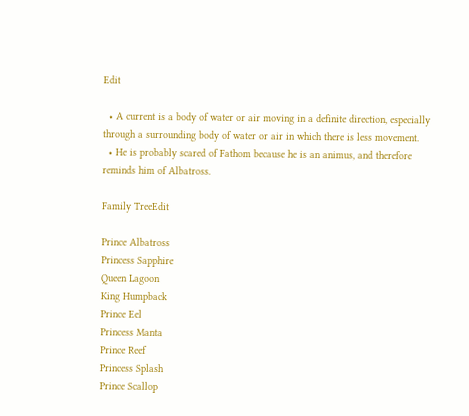Edit

  • A current is a body of water or air moving in a definite direction, especially through a surrounding body of water or air in which there is less movement.
  • He is probably scared of Fathom because he is an animus, and therefore reminds him of Albatross.

Family TreeEdit

Prince Albatross
Princess Sapphire
Queen Lagoon
King Humpback
Prince Eel
Princess Manta
Prince Reef
Princess Splash
Prince Scallop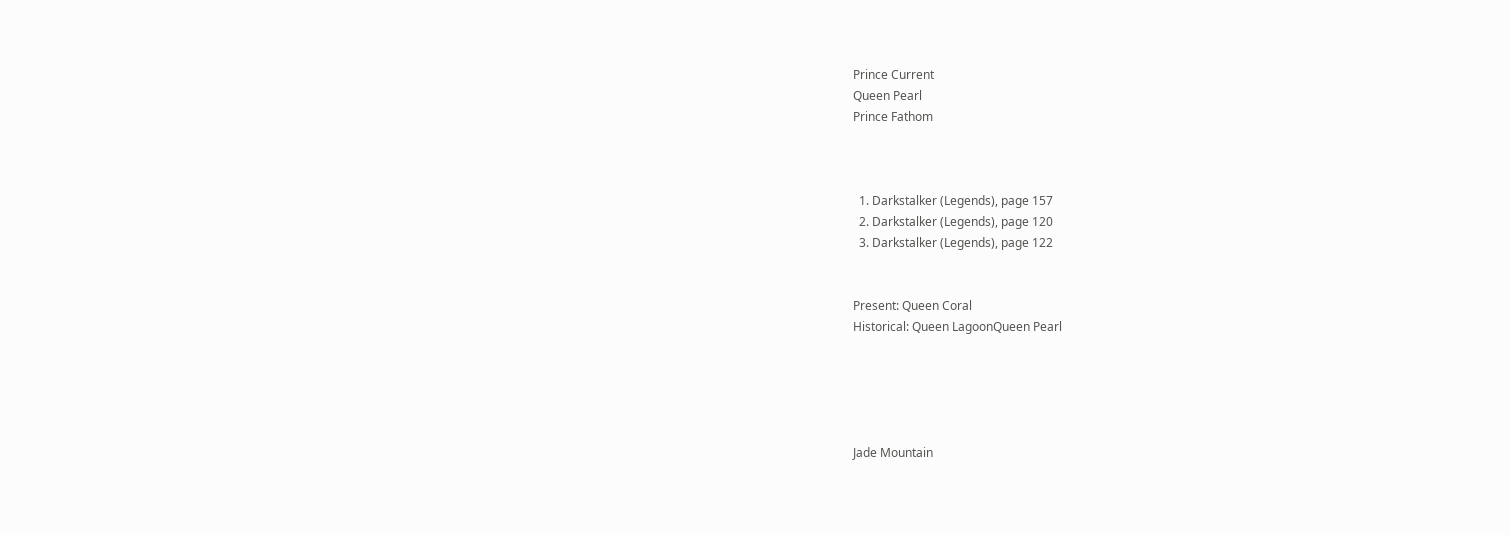Prince Current
Queen Pearl
Prince Fathom



  1. Darkstalker (Legends), page 157
  2. Darkstalker (Legends), page 120
  3. Darkstalker (Legends), page 122


Present: Queen Coral
Historical: Queen LagoonQueen Pearl





Jade Mountain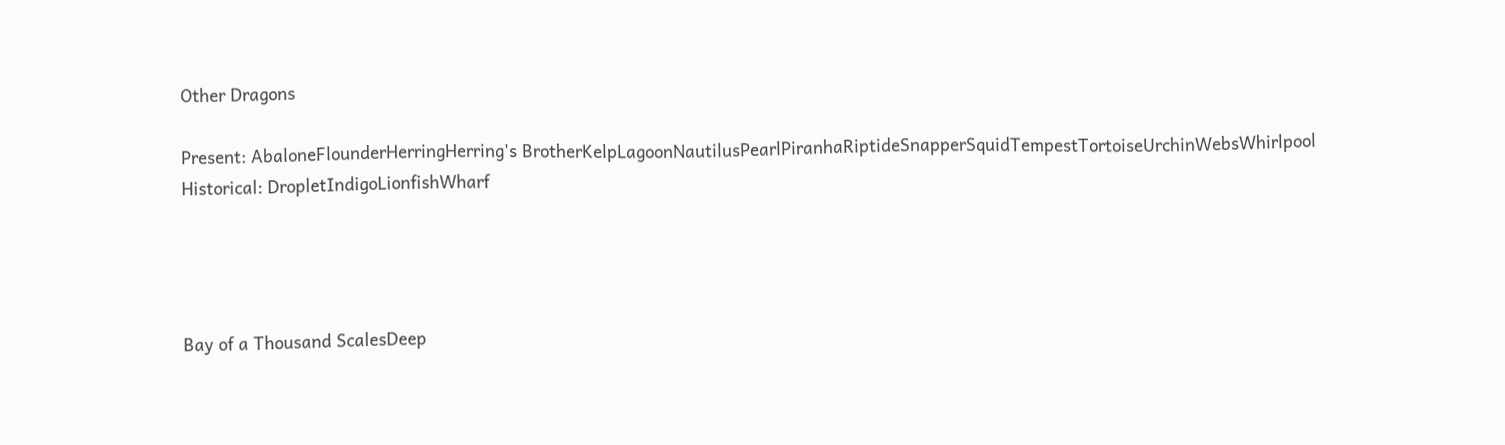Other Dragons

Present: AbaloneFlounderHerringHerring's BrotherKelpLagoonNautilusPearlPiranhaRiptideSnapperSquidTempestTortoiseUrchinWebsWhirlpool
Historical: DropletIndigoLionfishWharf




Bay of a Thousand ScalesDeep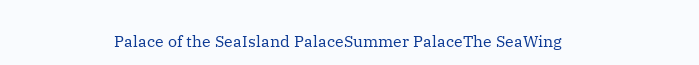Palace of the SeaIsland PalaceSummer PalaceThe SeaWing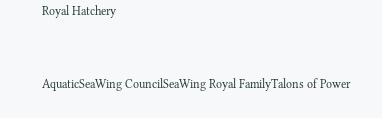Royal Hatchery


AquaticSeaWing CouncilSeaWing Royal FamilyTalons of Power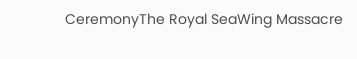CeremonyThe Royal SeaWing Massacre